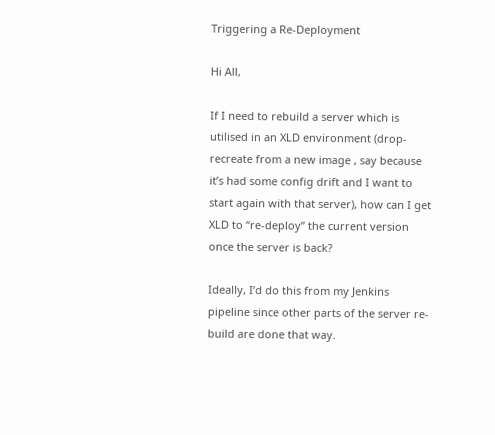Triggering a Re-Deployment

Hi All,

If I need to rebuild a server which is utilised in an XLD environment (drop-recreate from a new image , say because it’s had some config drift and I want to start again with that server), how can I get XLD to “re-deploy” the current version once the server is back?

Ideally, I’d do this from my Jenkins pipeline since other parts of the server re-build are done that way.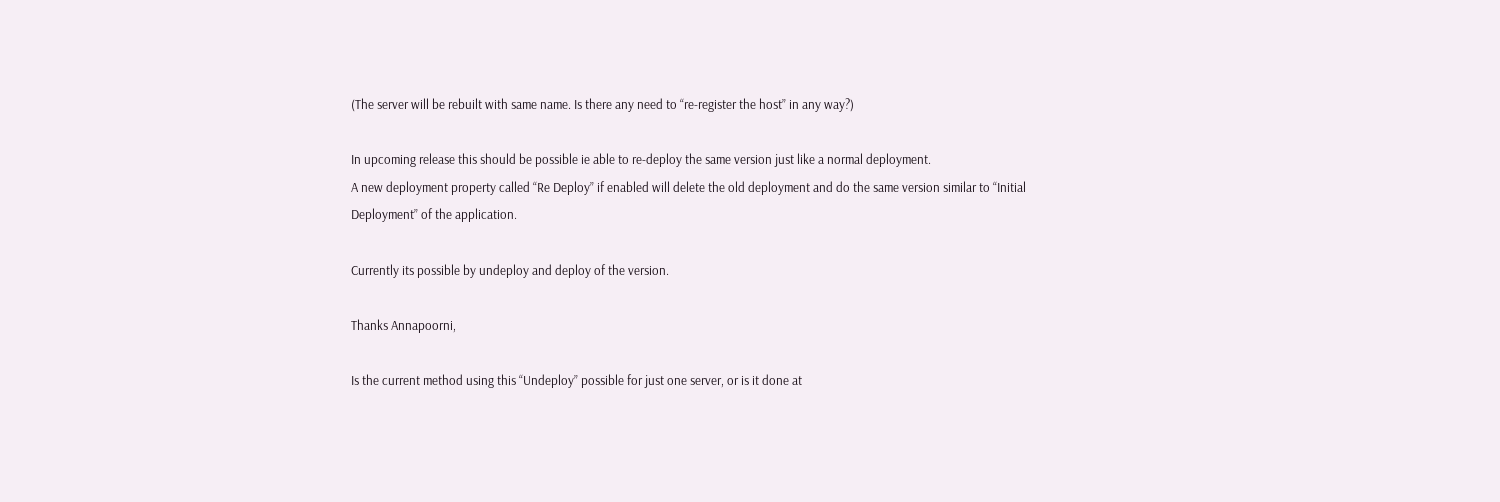(The server will be rebuilt with same name. Is there any need to “re-register the host” in any way?)

In upcoming release this should be possible ie able to re-deploy the same version just like a normal deployment.
A new deployment property called “Re Deploy” if enabled will delete the old deployment and do the same version similar to “Initial Deployment” of the application.

Currently its possible by undeploy and deploy of the version.

Thanks Annapoorni,

Is the current method using this “Undeploy” possible for just one server, or is it done at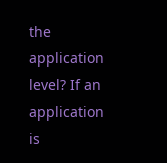the application level? If an application is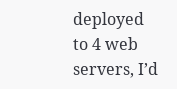deployed to 4 web servers, I’d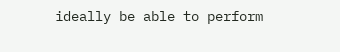ideally be able to perform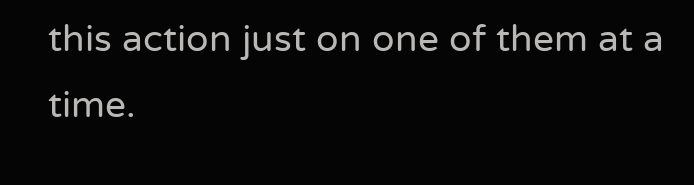this action just on one of them at a time.